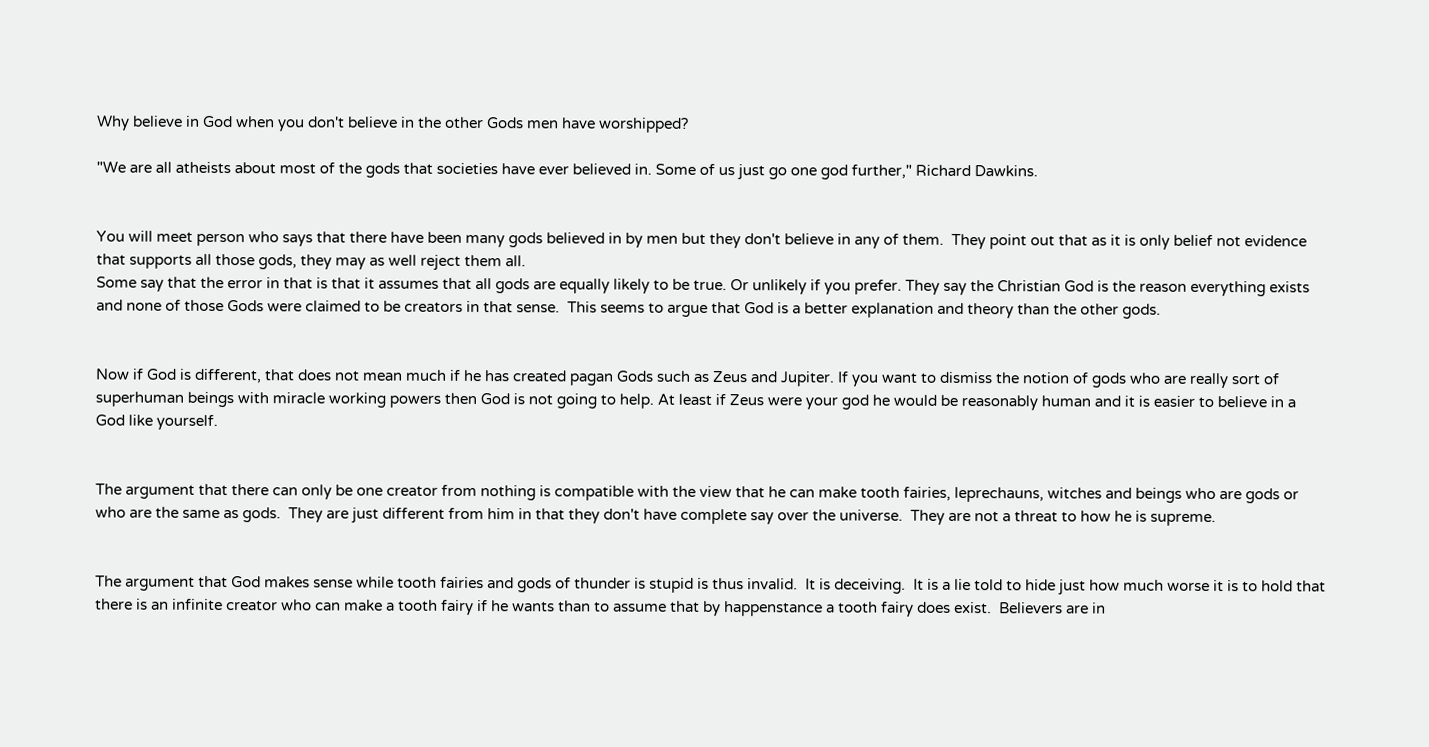Why believe in God when you don't believe in the other Gods men have worshipped?

"We are all atheists about most of the gods that societies have ever believed in. Some of us just go one god further," Richard Dawkins.


You will meet person who says that there have been many gods believed in by men but they don't believe in any of them.  They point out that as it is only belief not evidence that supports all those gods, they may as well reject them all.
Some say that the error in that is that it assumes that all gods are equally likely to be true. Or unlikely if you prefer. They say the Christian God is the reason everything exists and none of those Gods were claimed to be creators in that sense.  This seems to argue that God is a better explanation and theory than the other gods.


Now if God is different, that does not mean much if he has created pagan Gods such as Zeus and Jupiter. If you want to dismiss the notion of gods who are really sort of superhuman beings with miracle working powers then God is not going to help. At least if Zeus were your god he would be reasonably human and it is easier to believe in a God like yourself.


The argument that there can only be one creator from nothing is compatible with the view that he can make tooth fairies, leprechauns, witches and beings who are gods or who are the same as gods.  They are just different from him in that they don't have complete say over the universe.  They are not a threat to how he is supreme.


The argument that God makes sense while tooth fairies and gods of thunder is stupid is thus invalid.  It is deceiving.  It is a lie told to hide just how much worse it is to hold that there is an infinite creator who can make a tooth fairy if he wants than to assume that by happenstance a tooth fairy does exist.  Believers are in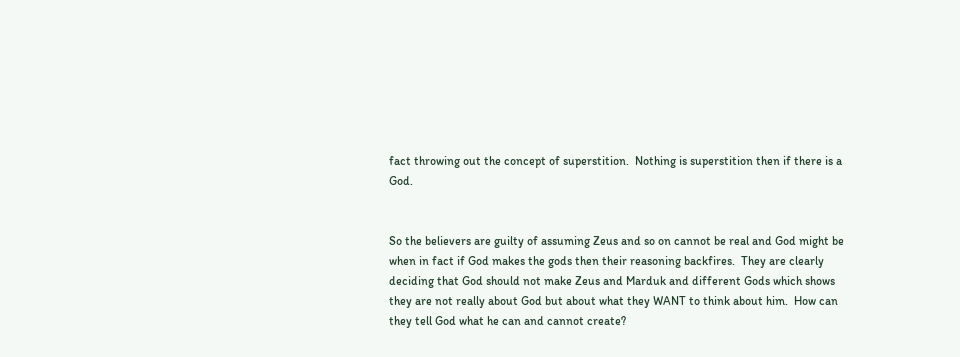fact throwing out the concept of superstition.  Nothing is superstition then if there is a God.


So the believers are guilty of assuming Zeus and so on cannot be real and God might be when in fact if God makes the gods then their reasoning backfires.  They are clearly deciding that God should not make Zeus and Marduk and different Gods which shows they are not really about God but about what they WANT to think about him.  How can they tell God what he can and cannot create?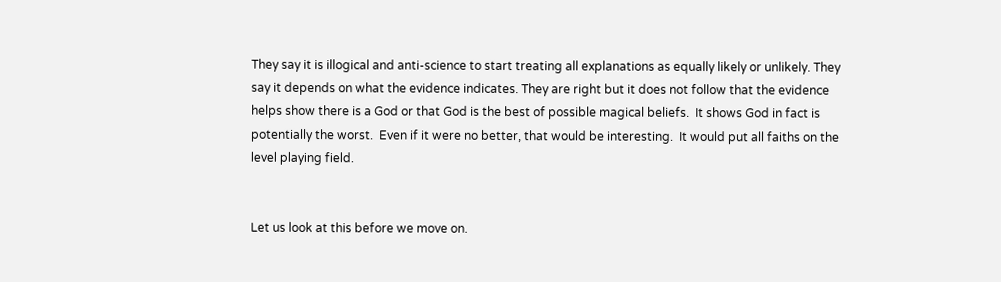They say it is illogical and anti-science to start treating all explanations as equally likely or unlikely. They say it depends on what the evidence indicates. They are right but it does not follow that the evidence helps show there is a God or that God is the best of possible magical beliefs.  It shows God in fact is potentially the worst.  Even if it were no better, that would be interesting.  It would put all faiths on the level playing field.


Let us look at this before we move on.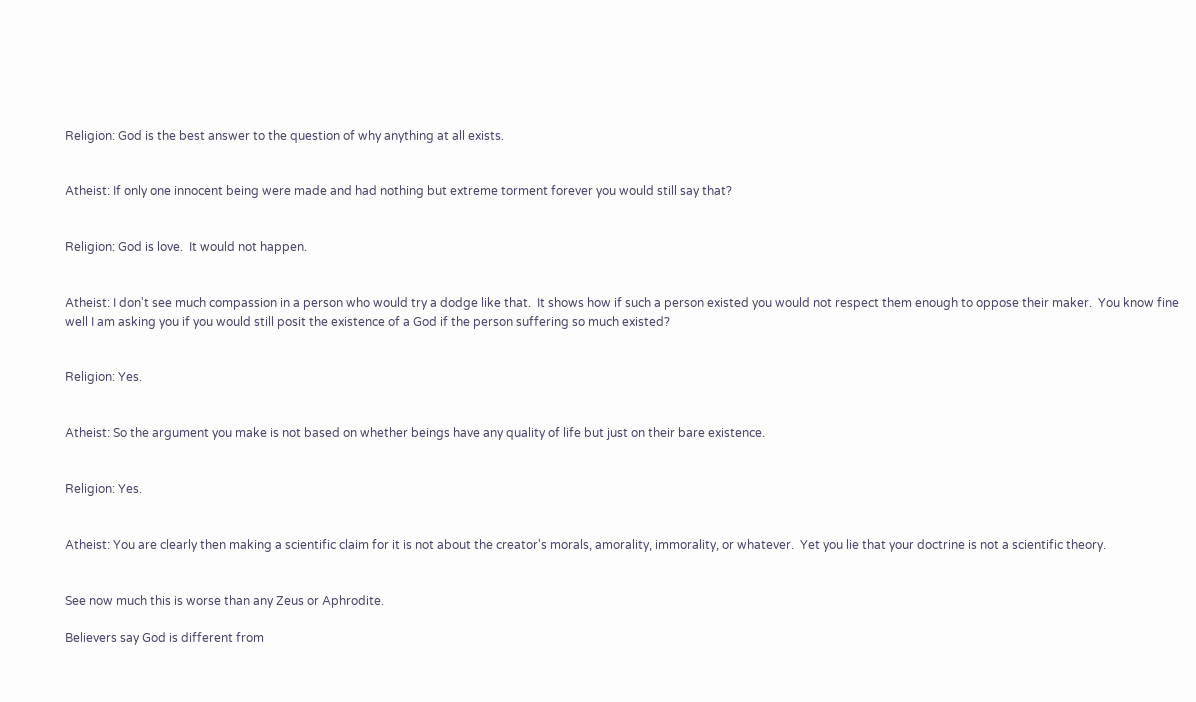Religion: God is the best answer to the question of why anything at all exists.


Atheist: If only one innocent being were made and had nothing but extreme torment forever you would still say that?


Religion: God is love.  It would not happen.


Atheist: I don't see much compassion in a person who would try a dodge like that.  It shows how if such a person existed you would not respect them enough to oppose their maker.  You know fine well I am asking you if you would still posit the existence of a God if the person suffering so much existed?


Religion: Yes.


Atheist: So the argument you make is not based on whether beings have any quality of life but just on their bare existence.


Religion: Yes.


Atheist: You are clearly then making a scientific claim for it is not about the creator's morals, amorality, immorality, or whatever.  Yet you lie that your doctrine is not a scientific theory.


See now much this is worse than any Zeus or Aphrodite.

Believers say God is different from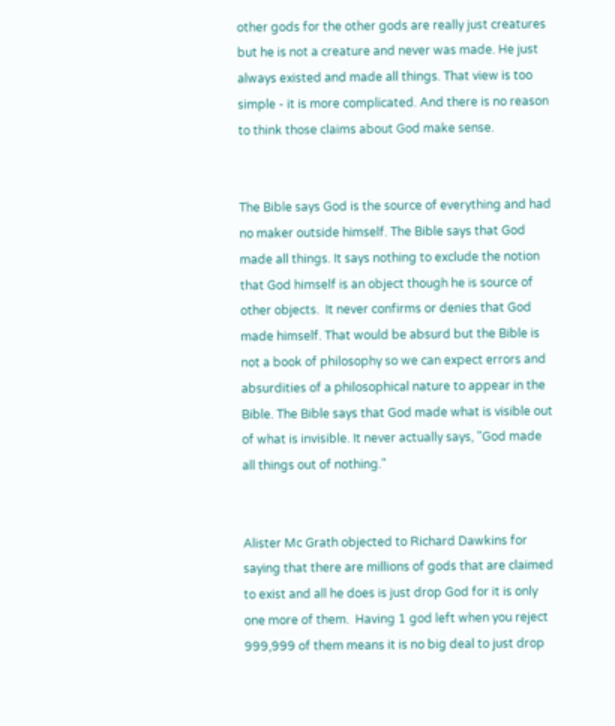other gods for the other gods are really just creatures but he is not a creature and never was made. He just always existed and made all things. That view is too simple - it is more complicated. And there is no reason to think those claims about God make sense.


The Bible says God is the source of everything and had no maker outside himself. The Bible says that God made all things. It says nothing to exclude the notion that God himself is an object though he is source of other objects.  It never confirms or denies that God made himself. That would be absurd but the Bible is not a book of philosophy so we can expect errors and absurdities of a philosophical nature to appear in the Bible. The Bible says that God made what is visible out of what is invisible. It never actually says, "God made all things out of nothing."


Alister Mc Grath objected to Richard Dawkins for saying that there are millions of gods that are claimed to exist and all he does is just drop God for it is only one more of them.  Having 1 god left when you reject 999,999 of them means it is no big deal to just drop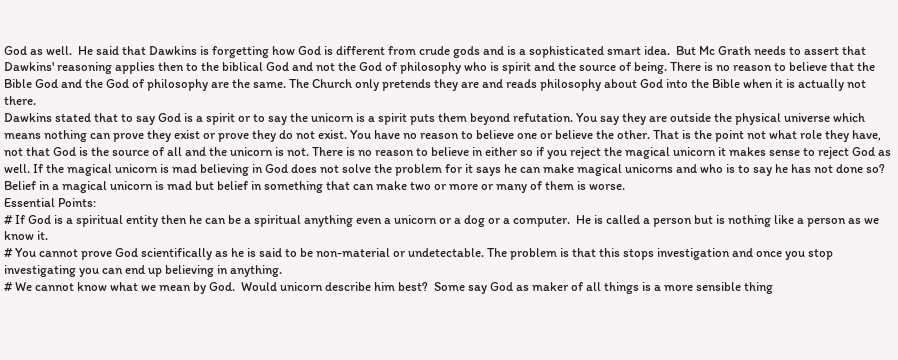God as well.  He said that Dawkins is forgetting how God is different from crude gods and is a sophisticated smart idea.  But Mc Grath needs to assert that Dawkins' reasoning applies then to the biblical God and not the God of philosophy who is spirit and the source of being. There is no reason to believe that the Bible God and the God of philosophy are the same. The Church only pretends they are and reads philosophy about God into the Bible when it is actually not there.
Dawkins stated that to say God is a spirit or to say the unicorn is a spirit puts them beyond refutation. You say they are outside the physical universe which means nothing can prove they exist or prove they do not exist. You have no reason to believe one or believe the other. That is the point not what role they have, not that God is the source of all and the unicorn is not. There is no reason to believe in either so if you reject the magical unicorn it makes sense to reject God as well. If the magical unicorn is mad believing in God does not solve the problem for it says he can make magical unicorns and who is to say he has not done so? Belief in a magical unicorn is mad but belief in something that can make two or more or many of them is worse.
Essential Points:
# If God is a spiritual entity then he can be a spiritual anything even a unicorn or a dog or a computer.  He is called a person but is nothing like a person as we know it.
# You cannot prove God scientifically as he is said to be non-material or undetectable. The problem is that this stops investigation and once you stop investigating you can end up believing in anything.
# We cannot know what we mean by God.  Would unicorn describe him best?  Some say God as maker of all things is a more sensible thing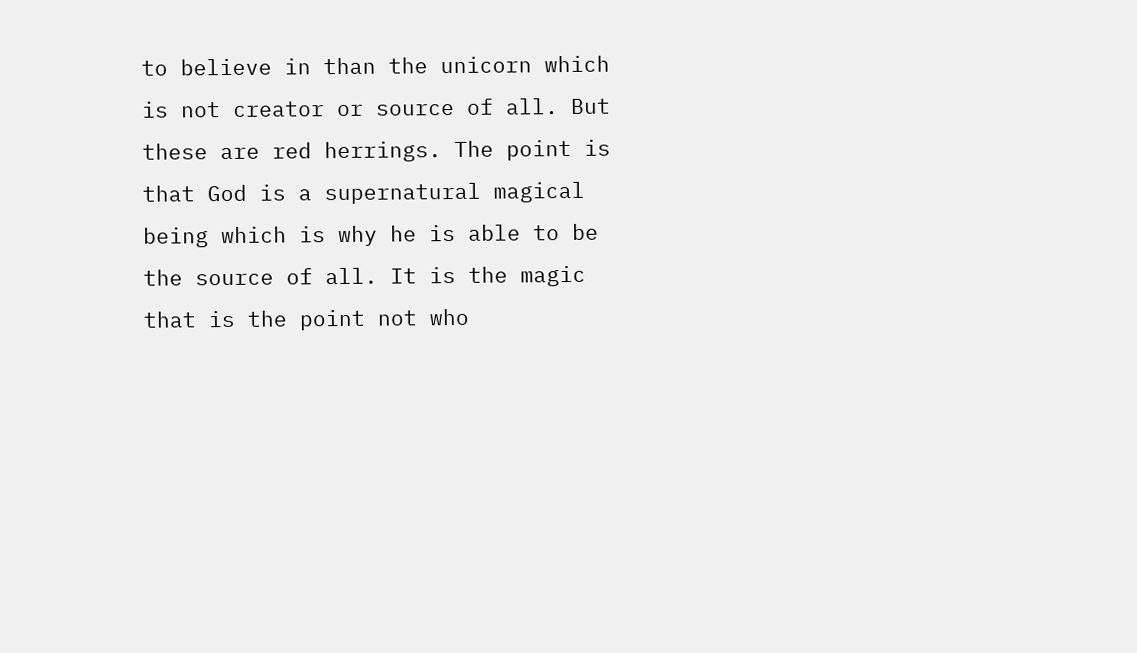to believe in than the unicorn which is not creator or source of all. But these are red herrings. The point is that God is a supernatural magical being which is why he is able to be the source of all. It is the magic that is the point not who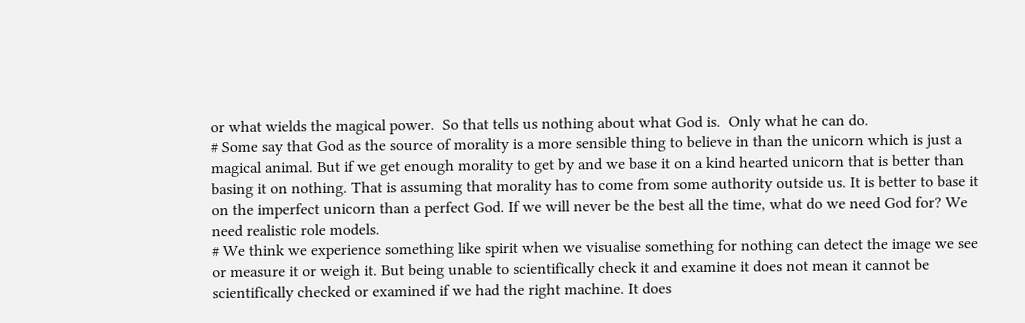or what wields the magical power.  So that tells us nothing about what God is.  Only what he can do.
# Some say that God as the source of morality is a more sensible thing to believe in than the unicorn which is just a magical animal. But if we get enough morality to get by and we base it on a kind hearted unicorn that is better than basing it on nothing. That is assuming that morality has to come from some authority outside us. It is better to base it on the imperfect unicorn than a perfect God. If we will never be the best all the time, what do we need God for? We need realistic role models.
# We think we experience something like spirit when we visualise something for nothing can detect the image we see or measure it or weigh it. But being unable to scientifically check it and examine it does not mean it cannot be scientifically checked or examined if we had the right machine. It does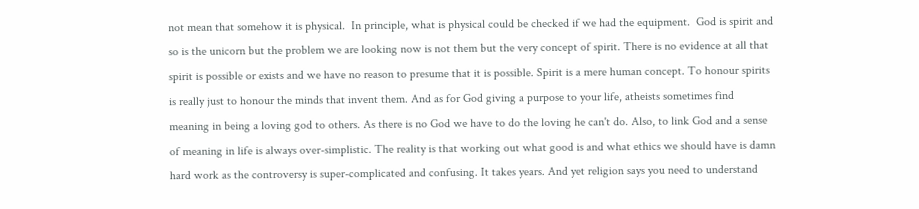not mean that somehow it is physical.  In principle, what is physical could be checked if we had the equipment.  God is spirit and so is the unicorn but the problem we are looking now is not them but the very concept of spirit. There is no evidence at all that spirit is possible or exists and we have no reason to presume that it is possible. Spirit is a mere human concept. To honour spirits is really just to honour the minds that invent them. And as for God giving a purpose to your life, atheists sometimes find meaning in being a loving god to others. As there is no God we have to do the loving he can't do. Also, to link God and a sense of meaning in life is always over-simplistic. The reality is that working out what good is and what ethics we should have is damn hard work as the controversy is super-complicated and confusing. It takes years. And yet religion says you need to understand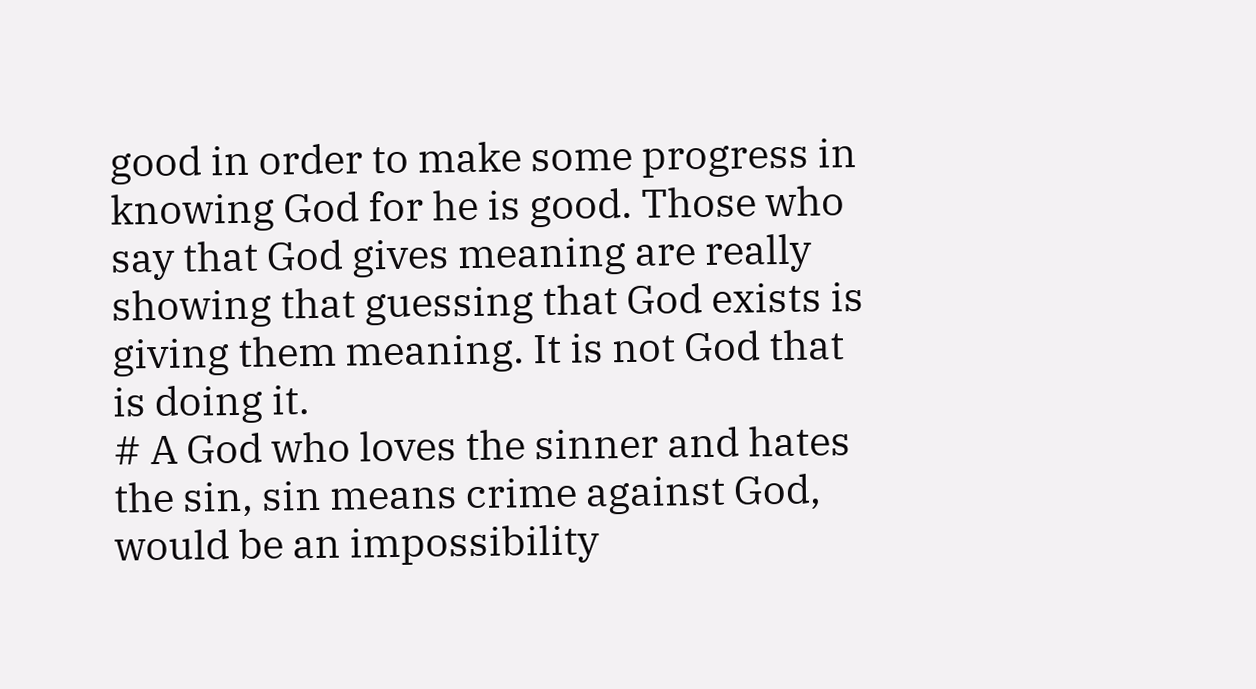good in order to make some progress in knowing God for he is good. Those who say that God gives meaning are really showing that guessing that God exists is giving them meaning. It is not God that is doing it.
# A God who loves the sinner and hates the sin, sin means crime against God, would be an impossibility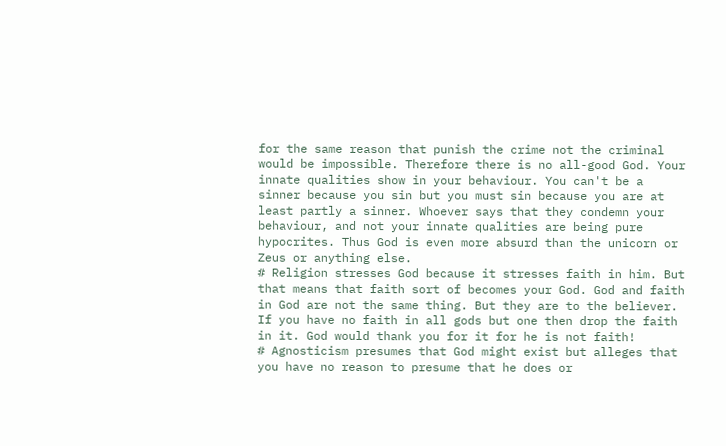for the same reason that punish the crime not the criminal would be impossible. Therefore there is no all-good God. Your innate qualities show in your behaviour. You can't be a sinner because you sin but you must sin because you are at least partly a sinner. Whoever says that they condemn your behaviour, and not your innate qualities are being pure hypocrites. Thus God is even more absurd than the unicorn or Zeus or anything else.
# Religion stresses God because it stresses faith in him. But that means that faith sort of becomes your God. God and faith in God are not the same thing. But they are to the believer. If you have no faith in all gods but one then drop the faith in it. God would thank you for it for he is not faith!
# Agnosticism presumes that God might exist but alleges that you have no reason to presume that he does or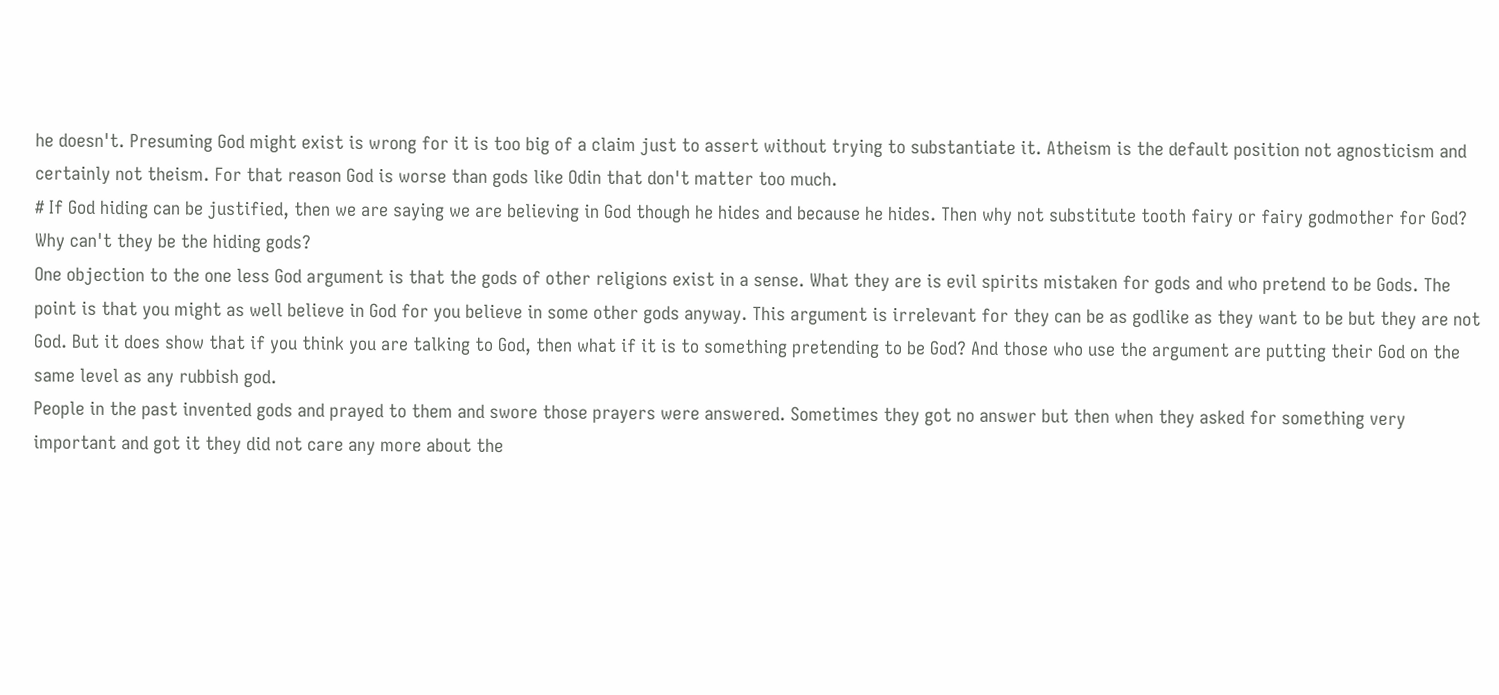he doesn't. Presuming God might exist is wrong for it is too big of a claim just to assert without trying to substantiate it. Atheism is the default position not agnosticism and certainly not theism. For that reason God is worse than gods like Odin that don't matter too much.
# If God hiding can be justified, then we are saying we are believing in God though he hides and because he hides. Then why not substitute tooth fairy or fairy godmother for God? Why can't they be the hiding gods?
One objection to the one less God argument is that the gods of other religions exist in a sense. What they are is evil spirits mistaken for gods and who pretend to be Gods. The point is that you might as well believe in God for you believe in some other gods anyway. This argument is irrelevant for they can be as godlike as they want to be but they are not God. But it does show that if you think you are talking to God, then what if it is to something pretending to be God? And those who use the argument are putting their God on the same level as any rubbish god.
People in the past invented gods and prayed to them and swore those prayers were answered. Sometimes they got no answer but then when they asked for something very important and got it they did not care any more about the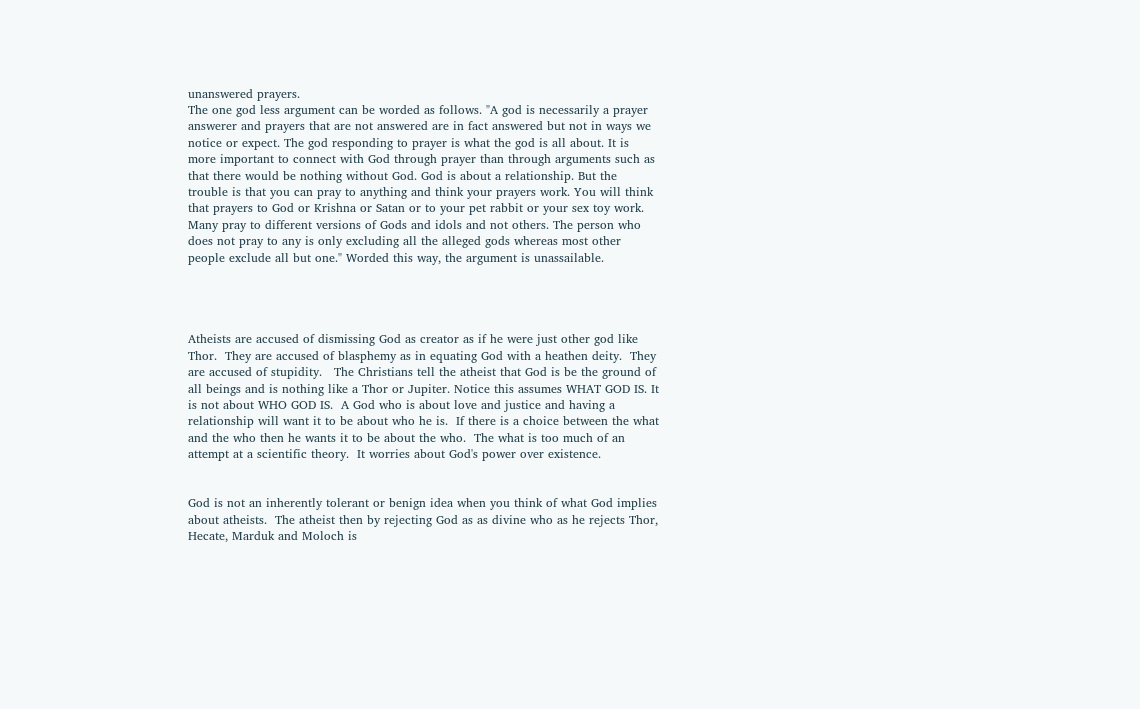unanswered prayers.
The one god less argument can be worded as follows. "A god is necessarily a prayer answerer and prayers that are not answered are in fact answered but not in ways we notice or expect. The god responding to prayer is what the god is all about. It is more important to connect with God through prayer than through arguments such as that there would be nothing without God. God is about a relationship. But the trouble is that you can pray to anything and think your prayers work. You will think that prayers to God or Krishna or Satan or to your pet rabbit or your sex toy work. Many pray to different versions of Gods and idols and not others. The person who does not pray to any is only excluding all the alleged gods whereas most other people exclude all but one." Worded this way, the argument is unassailable.




Atheists are accused of dismissing God as creator as if he were just other god like Thor.  They are accused of blasphemy as in equating God with a heathen deity.  They are accused of stupidity.   The Christians tell the atheist that God is be the ground of all beings and is nothing like a Thor or Jupiter. Notice this assumes WHAT GOD IS. It is not about WHO GOD IS.  A God who is about love and justice and having a relationship will want it to be about who he is.  If there is a choice between the what and the who then he wants it to be about the who.  The what is too much of an attempt at a scientific theory.  It worries about God's power over existence.


God is not an inherently tolerant or benign idea when you think of what God implies about atheists.  The atheist then by rejecting God as as divine who as he rejects Thor, Hecate, Marduk and Moloch is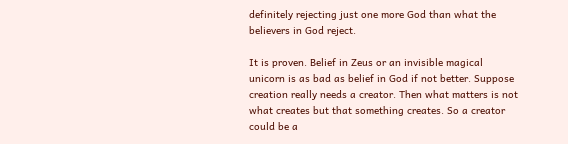definitely rejecting just one more God than what the believers in God reject.

It is proven. Belief in Zeus or an invisible magical unicorn is as bad as belief in God if not better. Suppose creation really needs a creator. Then what matters is not what creates but that something creates. So a creator could be a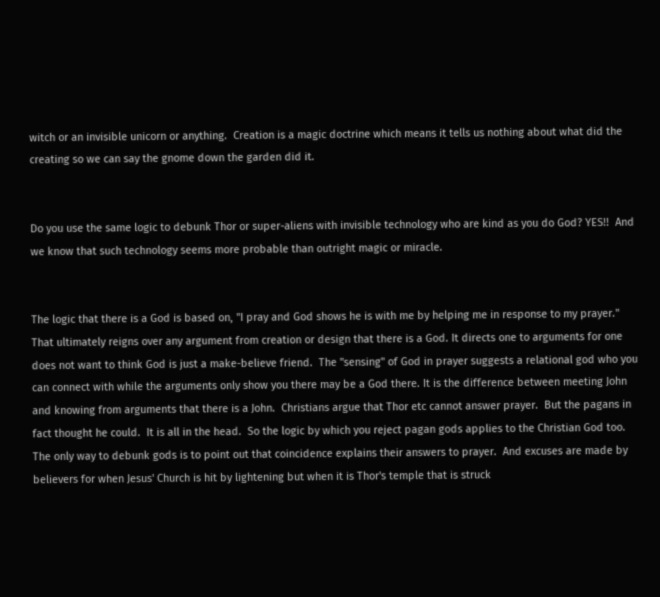witch or an invisible unicorn or anything.  Creation is a magic doctrine which means it tells us nothing about what did the creating so we can say the gnome down the garden did it.


Do you use the same logic to debunk Thor or super-aliens with invisible technology who are kind as you do God? YES!!  And we know that such technology seems more probable than outright magic or miracle.


The logic that there is a God is based on, "I pray and God shows he is with me by helping me in response to my prayer."  That ultimately reigns over any argument from creation or design that there is a God. It directs one to arguments for one does not want to think God is just a make-believe friend.  The "sensing" of God in prayer suggests a relational god who you can connect with while the arguments only show you there may be a God there. It is the difference between meeting John and knowing from arguments that there is a John.  Christians argue that Thor etc cannot answer prayer.  But the pagans in fact thought he could.  It is all in the head.  So the logic by which you reject pagan gods applies to the Christian God too.  The only way to debunk gods is to point out that coincidence explains their answers to prayer.  And excuses are made by believers for when Jesus' Church is hit by lightening but when it is Thor's temple that is struck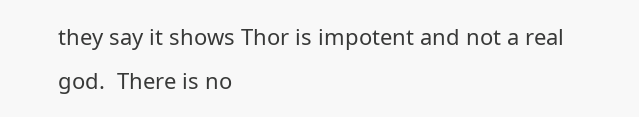they say it shows Thor is impotent and not a real god.  There is no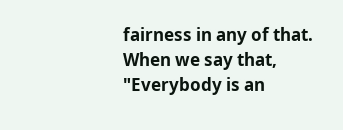fairness in any of that.  When we say that, "Everybody is an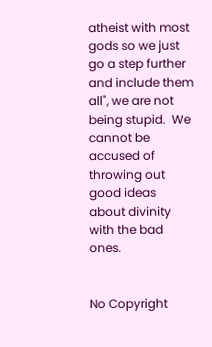atheist with most gods so we just go a step further and include them all", we are not being stupid.  We cannot be accused of throwing out good ideas about divinity with the bad ones.


No Copyright